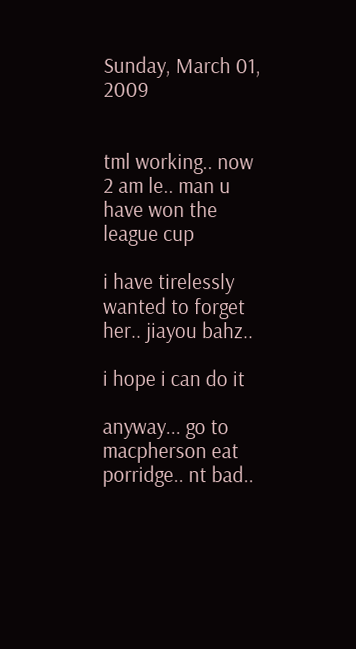Sunday, March 01, 2009


tml working.. now 2 am le.. man u have won the league cup

i have tirelessly wanted to forget her.. jiayou bahz..

i hope i can do it

anyway... go to macpherson eat porridge.. nt bad..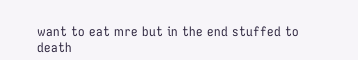want to eat mre but in the end stuffed to death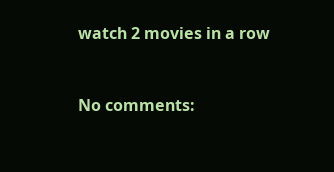watch 2 movies in a row


No comments: